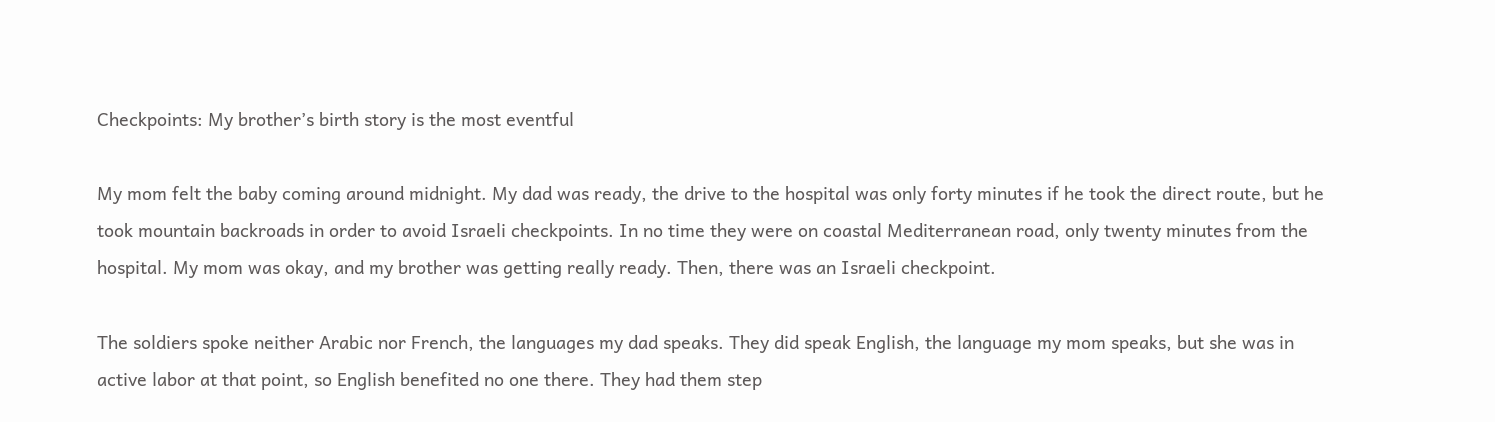Checkpoints: My brother’s birth story is the most eventful

My mom felt the baby coming around midnight. My dad was ready, the drive to the hospital was only forty minutes if he took the direct route, but he took mountain backroads in order to avoid Israeli checkpoints. In no time they were on coastal Mediterranean road, only twenty minutes from the hospital. My mom was okay, and my brother was getting really ready. Then, there was an Israeli checkpoint.

The soldiers spoke neither Arabic nor French, the languages my dad speaks. They did speak English, the language my mom speaks, but she was in active labor at that point, so English benefited no one there. They had them step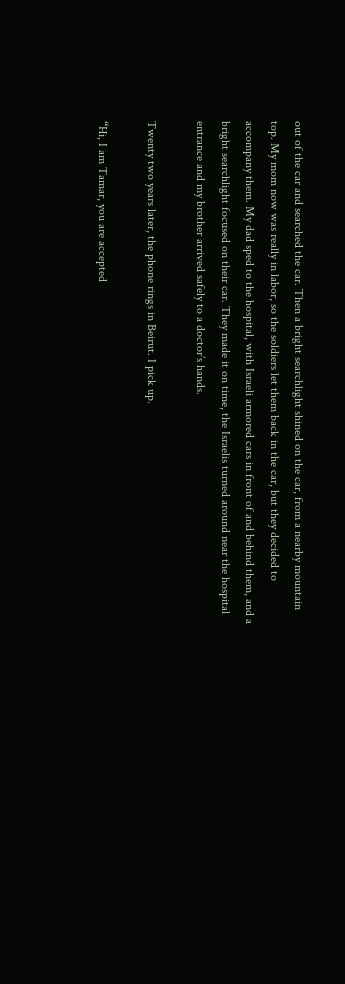out of the car and searched the car. Then a bright searchlight shined on the car, from a nearby mountain top. My mom now was really in labor, so the soldiers let them back in the car, but they decided to accompany them. My dad sped to the hospital, with Israeli armored cars in front of and behind them, and a bright searchlight focused on their car. They made it on time, the Israelis turned around near the hospital entrance and my brother arrived safely to a doctor’s hands.

Twenty two years later, the phone rings in Beirut. I pick up.

“Hi, I am Tamar, you are accepted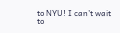to NYU! I can’t wait to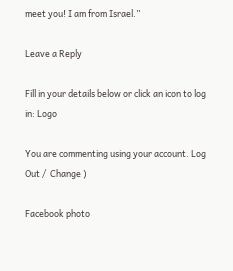meet you! I am from Israel.”

Leave a Reply

Fill in your details below or click an icon to log in: Logo

You are commenting using your account. Log Out /  Change )

Facebook photo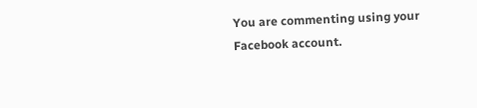You are commenting using your Facebook account.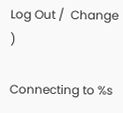Log Out /  Change )

Connecting to %s